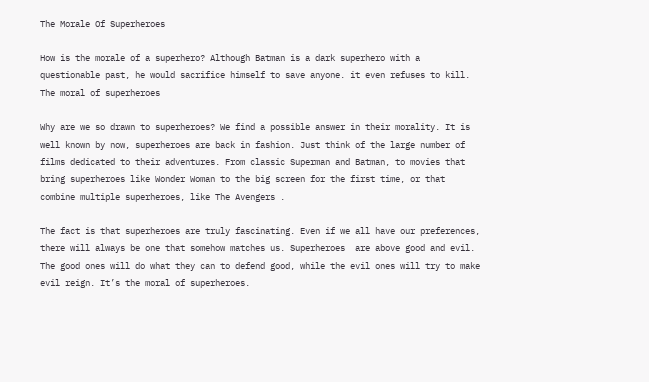The Morale Of Superheroes

How is the morale of a superhero? Although Batman is a dark superhero with a questionable past, he would sacrifice himself to save anyone. it even refuses to kill.
The moral of superheroes

Why are we so drawn to superheroes? We find a possible answer in their morality. It is well known by now, superheroes are back in fashion. Just think of the large number of films dedicated to their adventures. From classic Superman and Batman, to movies that bring superheroes like Wonder Woman to the big screen for the first time, or that combine multiple superheroes, like The Avengers .

The fact is that superheroes are truly fascinating. Even if we all have our preferences, there will always be one that somehow matches us. Superheroes  are above good and evil. The good ones will do what they can to defend good, while the evil ones will try to make evil reign. It’s the moral of superheroes.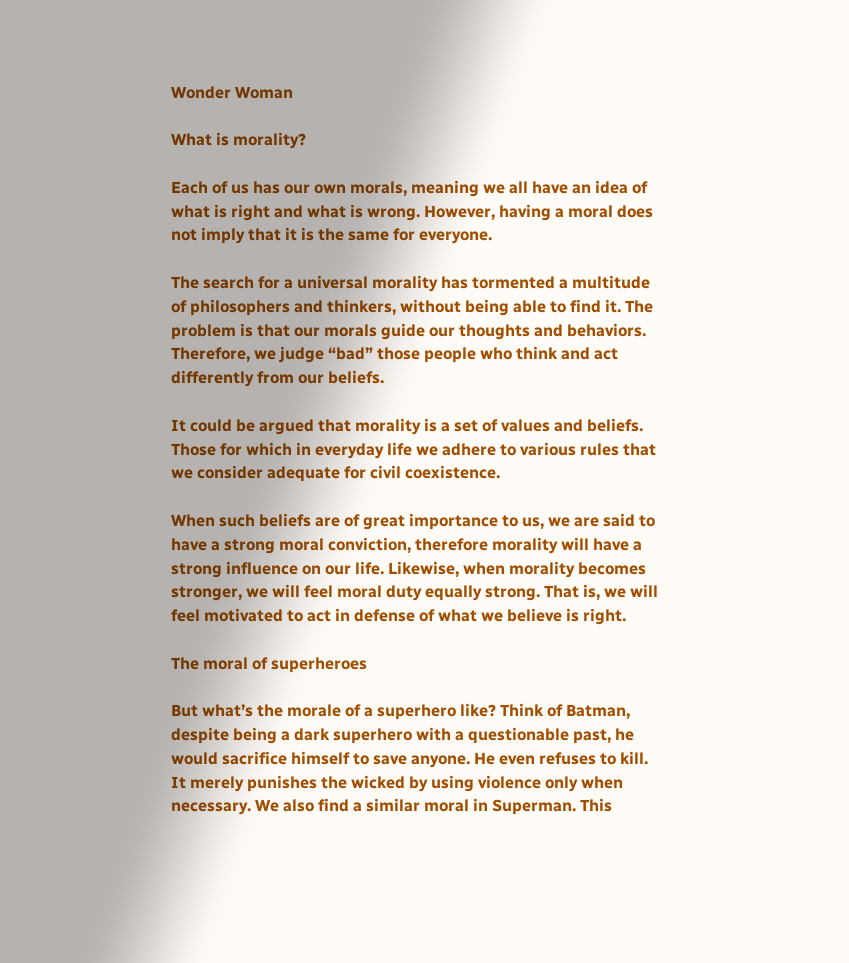Wonder Woman

What is morality?

Each of us has our own morals, meaning we all have an idea of what is right and what is wrong. However, having a moral does not imply that it is the same for everyone.

The search for a universal morality has tormented a multitude of philosophers and thinkers, without being able to find it. The problem is that our morals guide our thoughts and behaviors. Therefore, we judge “bad” those people who think and act differently from our beliefs.

It could be argued that morality is a set of values and beliefs. Those for which in everyday life we adhere to various rules that we consider adequate for civil coexistence.

When such beliefs are of great importance to us, we are said to have a strong moral conviction, therefore morality will have a strong influence on our life. Likewise, when morality becomes stronger, we will feel moral duty equally strong. That is, we will feel motivated to act in defense of what we believe is right.

The moral of superheroes

But what’s the morale of a superhero like? Think of Batman, despite being a dark superhero with a questionable past, he would sacrifice himself to save anyone. He even refuses to kill. It merely punishes the wicked by using violence only when necessary. We also find a similar moral in Superman. This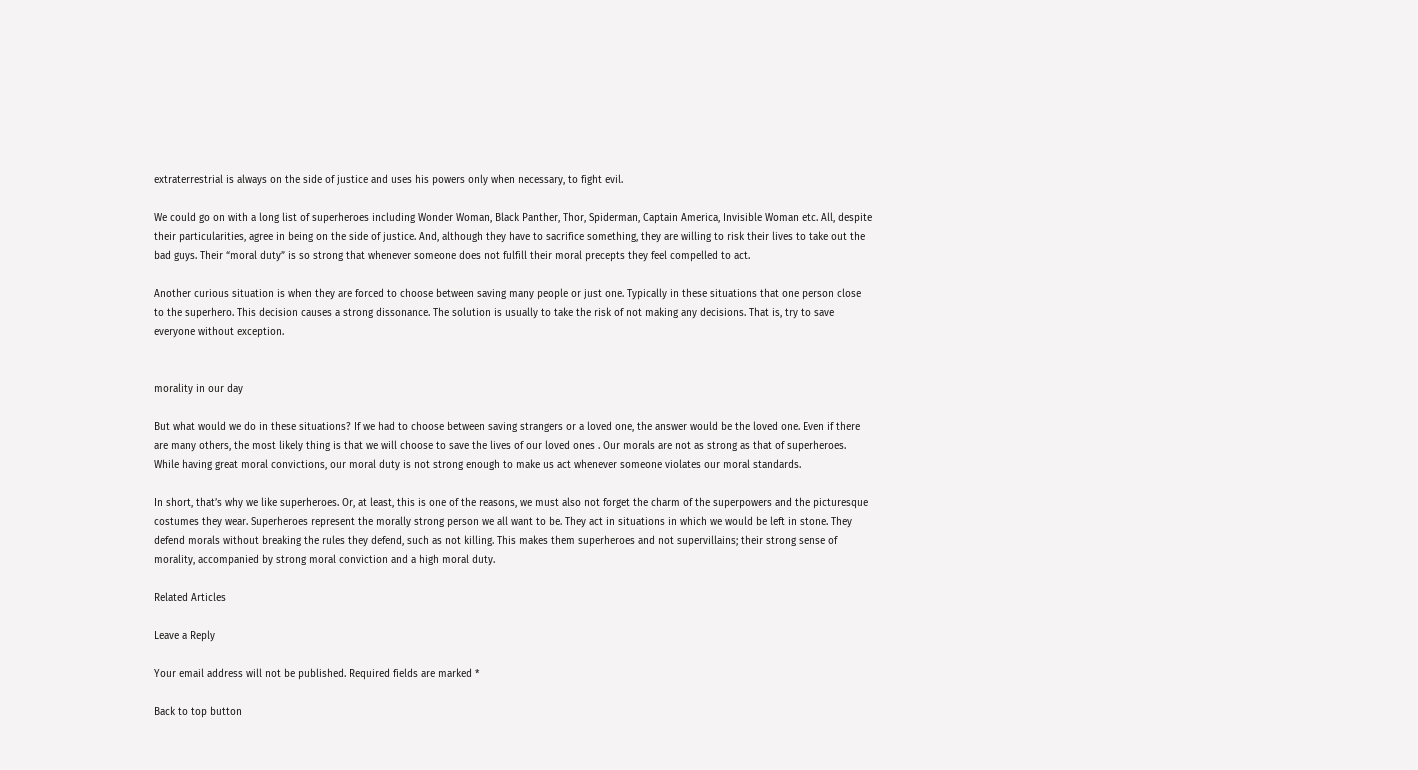extraterrestrial is always on the side of justice and uses his powers only when necessary, to fight evil.

We could go on with a long list of superheroes including Wonder Woman, Black Panther, Thor, Spiderman, Captain America, Invisible Woman etc. All, despite their particularities, agree in being on the side of justice. And, although they have to sacrifice something, they are willing to risk their lives to take out the bad guys. Their “moral duty” is so strong that whenever someone does not fulfill their moral precepts they feel compelled to act.

Another curious situation is when they are forced to choose between saving many people or just one. Typically in these situations that one person close to the superhero. This decision causes a strong dissonance. The solution is usually to take the risk of not making any decisions. That is, try to save everyone without exception.


morality in our day

But what would we do in these situations? If we had to choose between saving strangers or a loved one, the answer would be the loved one. Even if there are many others, the most likely thing is that we will choose to save the lives of our loved ones . Our morals are not as strong as that of superheroes. While having great moral convictions, our moral duty is not strong enough to make us act whenever someone violates our moral standards.

In short, that’s why we like superheroes. Or, at least, this is one of the reasons, we must also not forget the charm of the superpowers and the picturesque costumes they wear. Superheroes represent the morally strong person we all want to be. They act in situations in which we would be left in stone. They defend morals without breaking the rules they defend, such as not killing. This makes them superheroes and not supervillains; their strong sense of morality, accompanied by strong moral conviction and a high moral duty.

Related Articles

Leave a Reply

Your email address will not be published. Required fields are marked *

Back to top button